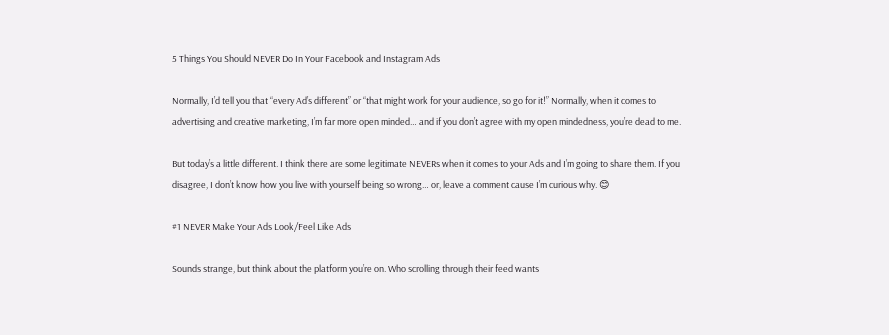5 Things You Should NEVER Do In Your Facebook and Instagram Ads

Normally, I’d tell you that “every Ad’s different” or “that might work for your audience, so go for it!” Normally, when it comes to advertising and creative marketing, I’m far more open minded… and if you don’t agree with my open mindedness, you’re dead to me.

But today’s a little different. I think there are some legitimate NEVERs when it comes to your Ads and I’m going to share them. If you disagree, I don’t know how you live with yourself being so wrong… or, leave a comment cause I’m curious why. 😊

#1 NEVER Make Your Ads Look/Feel Like Ads

Sounds strange, but think about the platform you’re on. Who scrolling through their feed wants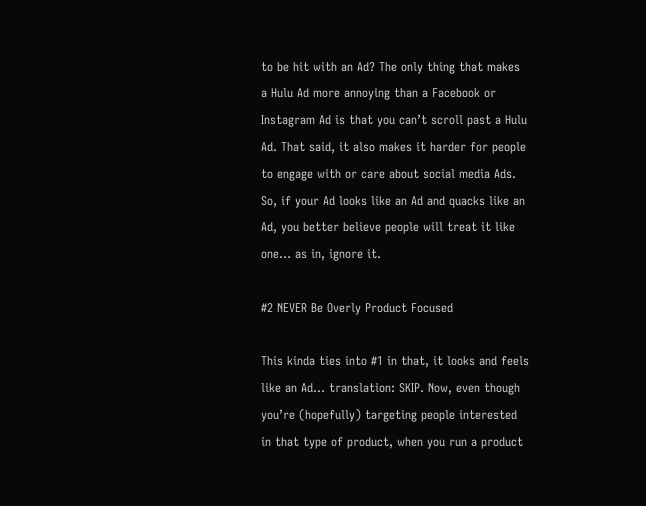to be hit with an Ad? The only thing that makes a Hulu Ad more annoying than a Facebook or Instagram Ad is that you can’t scroll past a Hulu Ad. That said, it also makes it harder for people to engage with or care about social media Ads. So, if your Ad looks like an Ad and quacks like an Ad, you better believe people will treat it like one… as in, ignore it.

#2 NEVER Be Overly Product Focused

This kinda ties into #1 in that, it looks and feels like an Ad… translation: SKIP. Now, even though you’re (hopefully) targeting people interested in that type of product, when you run a product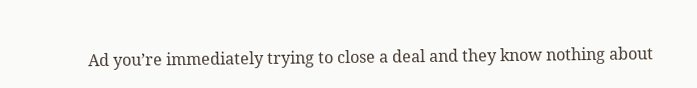Ad you’re immediately trying to close a deal and they know nothing about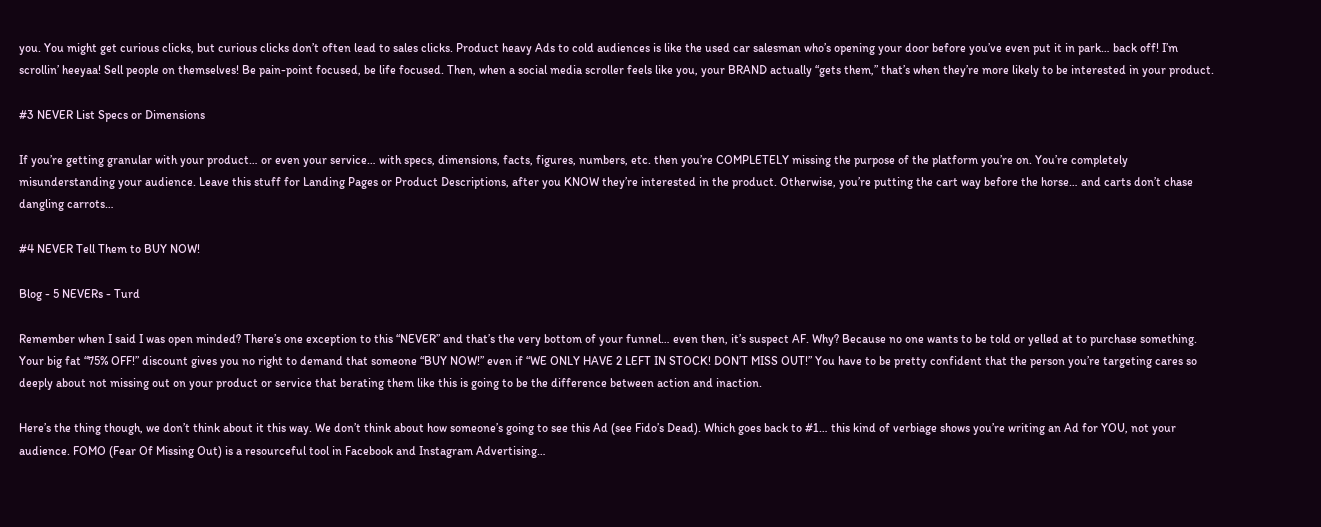you. You might get curious clicks, but curious clicks don’t often lead to sales clicks. Product heavy Ads to cold audiences is like the used car salesman who’s opening your door before you’ve even put it in park… back off! I’m scrollin’ heeyaa! Sell people on themselves! Be pain-point focused, be life focused. Then, when a social media scroller feels like you, your BRAND actually “gets them,” that’s when they’re more likely to be interested in your product.

#3 NEVER List Specs or Dimensions

If you’re getting granular with your product… or even your service… with specs, dimensions, facts, figures, numbers, etc. then you’re COMPLETELY missing the purpose of the platform you’re on. You’re completely misunderstanding your audience. Leave this stuff for Landing Pages or Product Descriptions, after you KNOW they’re interested in the product. Otherwise, you’re putting the cart way before the horse… and carts don’t chase dangling carrots…

#4 NEVER Tell Them to BUY NOW!

Blog - 5 NEVERs - Turd

Remember when I said I was open minded? There’s one exception to this “NEVER” and that’s the very bottom of your funnel… even then, it’s suspect AF. Why? Because no one wants to be told or yelled at to purchase something. Your big fat “75% OFF!” discount gives you no right to demand that someone “BUY NOW!” even if “WE ONLY HAVE 2 LEFT IN STOCK! DON’T MISS OUT!” You have to be pretty confident that the person you’re targeting cares so deeply about not missing out on your product or service that berating them like this is going to be the difference between action and inaction.

Here’s the thing though, we don’t think about it this way. We don’t think about how someone’s going to see this Ad (see Fido’s Dead). Which goes back to #1… this kind of verbiage shows you’re writing an Ad for YOU, not your audience. FOMO (Fear Of Missing Out) is a resourceful tool in Facebook and Instagram Advertising…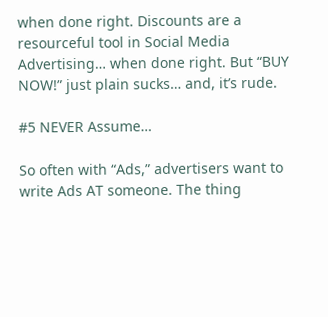when done right. Discounts are a resourceful tool in Social Media Advertising… when done right. But “BUY NOW!” just plain sucks… and, it’s rude.

#5 NEVER Assume…

So often with “Ads,” advertisers want to write Ads AT someone. The thing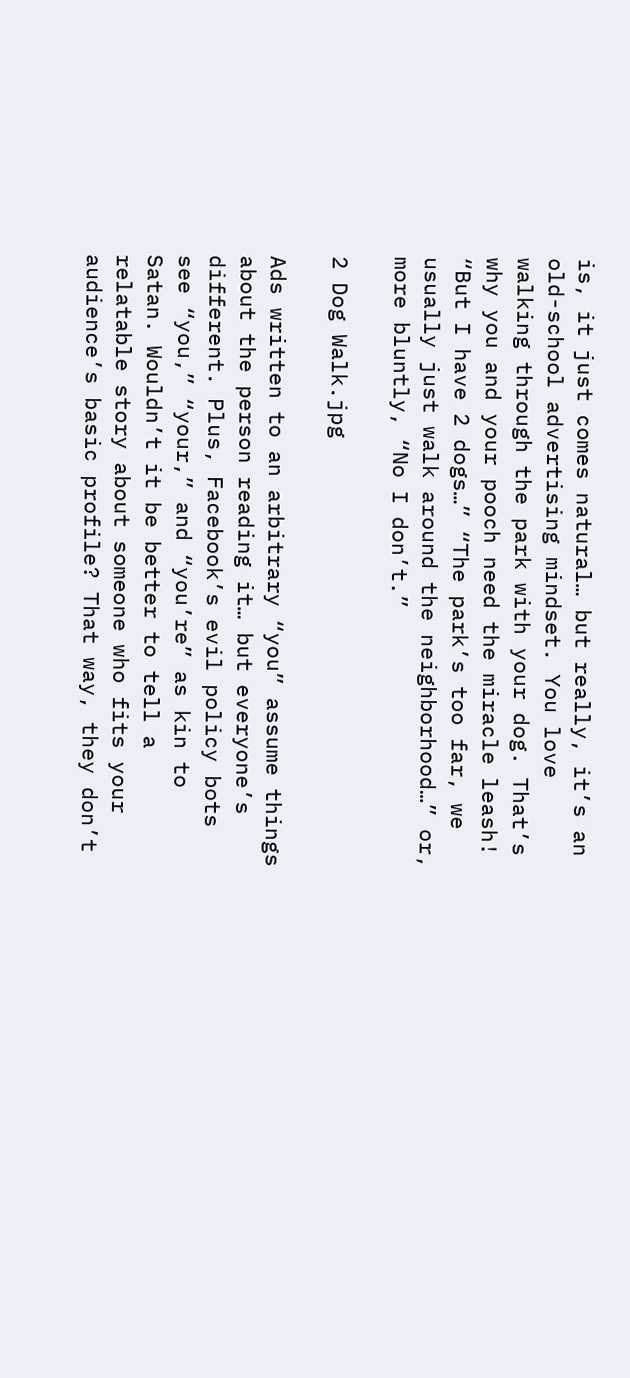is, it just comes natural… but really, it’s an old-school advertising mindset. You love walking through the park with your dog. That’s why you and your pooch need the miracle leash! “But I have 2 dogs…” “The park’s too far, we usually just walk around the neighborhood…” or, more bluntly, “No I don’t.”

2 Dog Walk.jpg

Ads written to an arbitrary “you” assume things about the person reading it… but everyone’s different. Plus, Facebook’s evil policy bots see “you,” “your,” and “you’re” as kin to Satan. Wouldn’t it be better to tell a relatable story about someone who fits your audience’s basic profile? That way, they don’t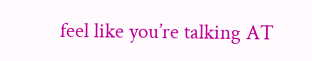feel like you’re talking AT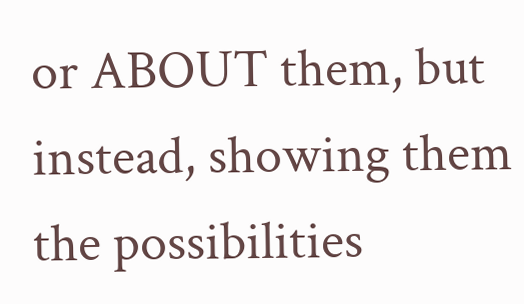or ABOUT them, but instead, showing them the possibilities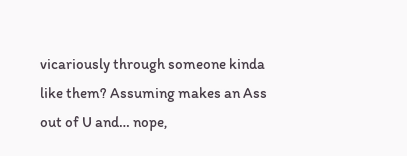vicariously through someone kinda like them? Assuming makes an Ass out of U and… nope,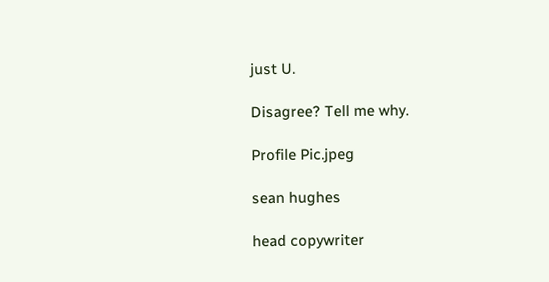just U.

Disagree? Tell me why.

Profile Pic.jpeg

sean hughes

head copywriter